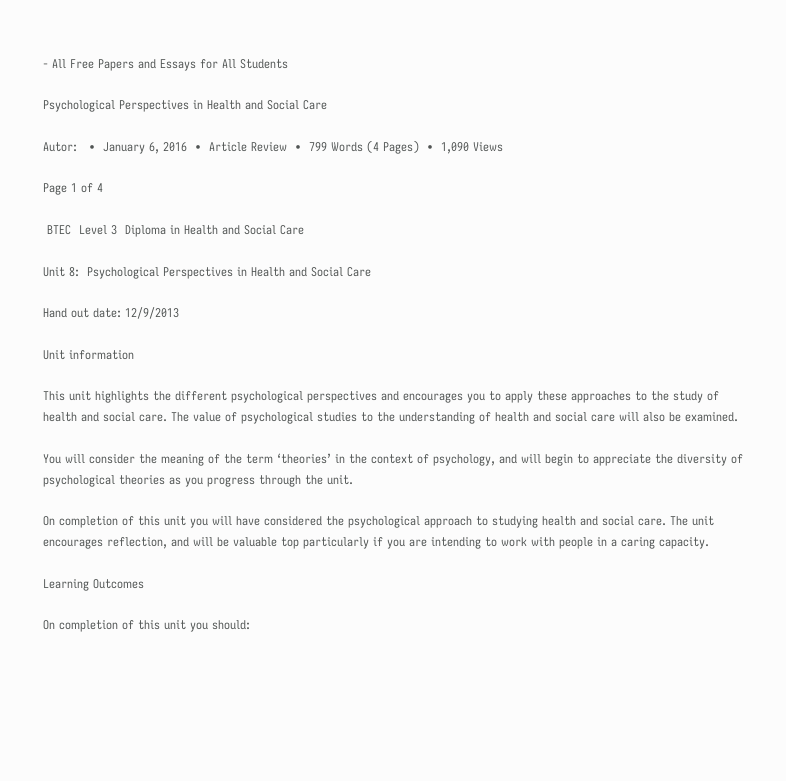- All Free Papers and Essays for All Students

Psychological Perspectives in Health and Social Care

Autor:   •  January 6, 2016  •  Article Review  •  799 Words (4 Pages)  •  1,090 Views

Page 1 of 4

 BTEC  Level 3  Diploma in Health and Social Care

Unit 8:  Psychological Perspectives in Health and Social Care

Hand out date: 12/9/2013

Unit information

This unit highlights the different psychological perspectives and encourages you to apply these approaches to the study of health and social care. The value of psychological studies to the understanding of health and social care will also be examined.

You will consider the meaning of the term ‘theories’ in the context of psychology, and will begin to appreciate the diversity of psychological theories as you progress through the unit.

On completion of this unit you will have considered the psychological approach to studying health and social care. The unit encourages reflection, and will be valuable top particularly if you are intending to work with people in a caring capacity.

Learning Outcomes

On completion of this unit you should: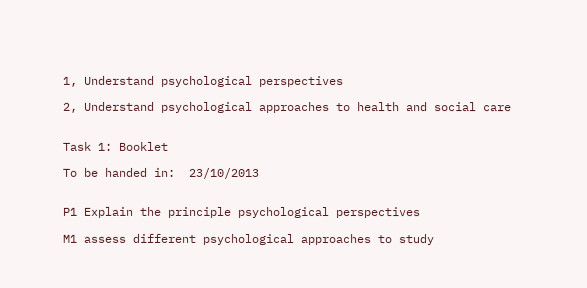1, Understand psychological perspectives

2, Understand psychological approaches to health and social care


Task 1: Booklet

To be handed in:  23/10/2013


P1 Explain the principle psychological perspectives

M1 assess different psychological approaches to study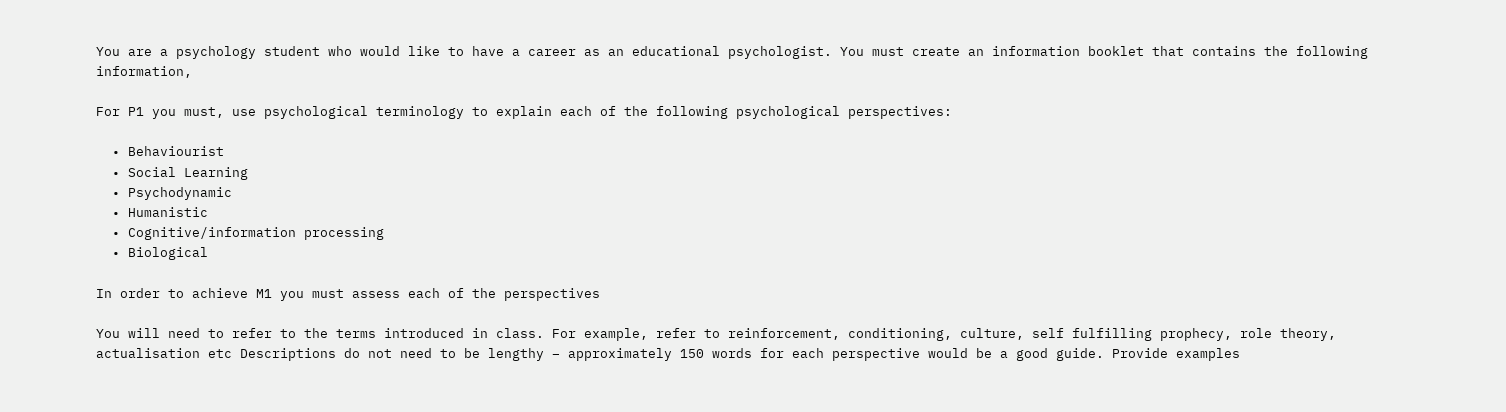You are a psychology student who would like to have a career as an educational psychologist. You must create an information booklet that contains the following information,

For P1 you must, use psychological terminology to explain each of the following psychological perspectives:

  • Behaviourist
  • Social Learning
  • Psychodynamic
  • Humanistic
  • Cognitive/information processing
  • Biological

In order to achieve M1 you must assess each of the perspectives

You will need to refer to the terms introduced in class. For example, refer to reinforcement, conditioning, culture, self fulfilling prophecy, role theory, actualisation etc Descriptions do not need to be lengthy – approximately 150 words for each perspective would be a good guide. Provide examples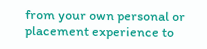from your own personal or placement experience to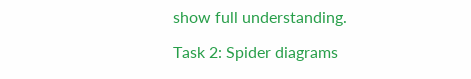show full understanding.

Task 2: Spider diagrams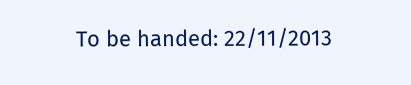To be handed: 22/11/2013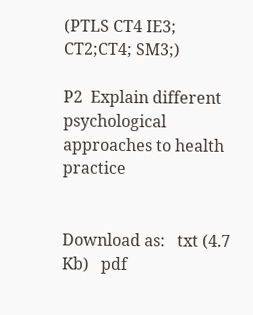(PTLS CT4 IE3; CT2;CT4; SM3;)

P2  Explain different psychological approaches to health practice


Download as:   txt (4.7 Kb)   pdf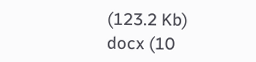(123.2 Kb)   docx (10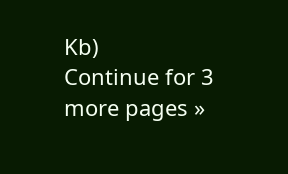Kb)
Continue for 3 more pages »